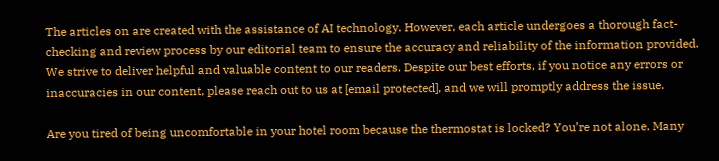The articles on are created with the assistance of AI technology. However, each article undergoes a thorough fact-checking and review process by our editorial team to ensure the accuracy and reliability of the information provided. We strive to deliver helpful and valuable content to our readers. Despite our best efforts, if you notice any errors or inaccuracies in our content, please reach out to us at [email protected], and we will promptly address the issue.

Are you tired of being uncomfortable in your hotel room because the thermostat is locked? You’re not alone. Many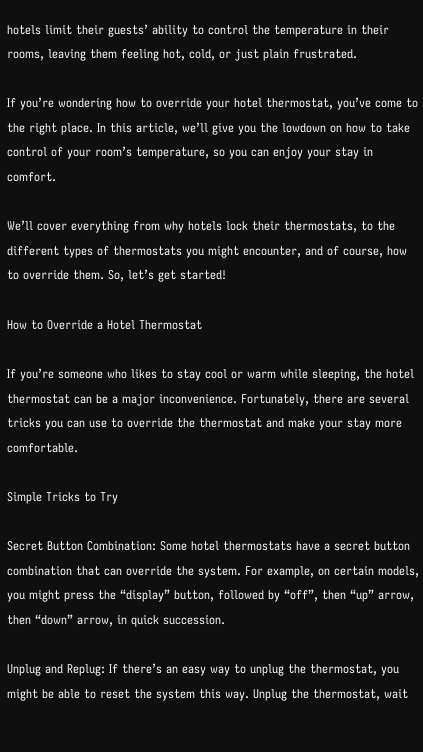hotels limit their guests’ ability to control the temperature in their rooms, leaving them feeling hot, cold, or just plain frustrated.

If you’re wondering how to override your hotel thermostat, you’ve come to the right place. In this article, we’ll give you the lowdown on how to take control of your room’s temperature, so you can enjoy your stay in comfort.

We’ll cover everything from why hotels lock their thermostats, to the different types of thermostats you might encounter, and of course, how to override them. So, let’s get started!

How to Override a Hotel Thermostat

If you’re someone who likes to stay cool or warm while sleeping, the hotel thermostat can be a major inconvenience. Fortunately, there are several tricks you can use to override the thermostat and make your stay more comfortable.

Simple Tricks to Try

Secret Button Combination: Some hotel thermostats have a secret button combination that can override the system. For example, on certain models, you might press the “display” button, followed by “off”, then “up” arrow, then “down” arrow, in quick succession.

Unplug and Replug: If there’s an easy way to unplug the thermostat, you might be able to reset the system this way. Unplug the thermostat, wait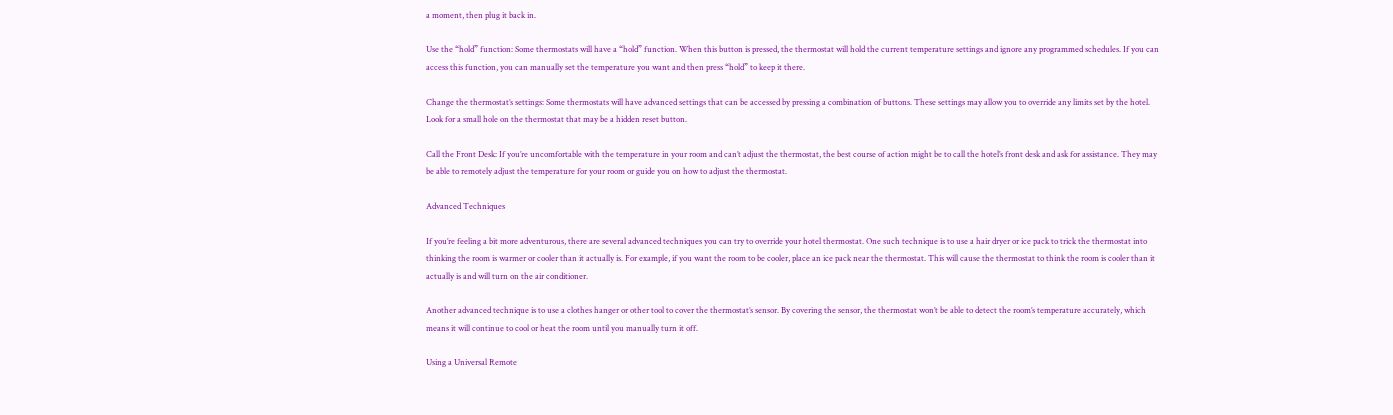a moment, then plug it back in.

Use the “hold” function: Some thermostats will have a “hold” function. When this button is pressed, the thermostat will hold the current temperature settings and ignore any programmed schedules. If you can access this function, you can manually set the temperature you want and then press “hold” to keep it there.

Change the thermostat’s settings: Some thermostats will have advanced settings that can be accessed by pressing a combination of buttons. These settings may allow you to override any limits set by the hotel. Look for a small hole on the thermostat that may be a hidden reset button.

Call the Front Desk: If you’re uncomfortable with the temperature in your room and can’t adjust the thermostat, the best course of action might be to call the hotel’s front desk and ask for assistance. They may be able to remotely adjust the temperature for your room or guide you on how to adjust the thermostat.

Advanced Techniques

If you’re feeling a bit more adventurous, there are several advanced techniques you can try to override your hotel thermostat. One such technique is to use a hair dryer or ice pack to trick the thermostat into thinking the room is warmer or cooler than it actually is. For example, if you want the room to be cooler, place an ice pack near the thermostat. This will cause the thermostat to think the room is cooler than it actually is and will turn on the air conditioner.

Another advanced technique is to use a clothes hanger or other tool to cover the thermostat’s sensor. By covering the sensor, the thermostat won’t be able to detect the room’s temperature accurately, which means it will continue to cool or heat the room until you manually turn it off.

Using a Universal Remote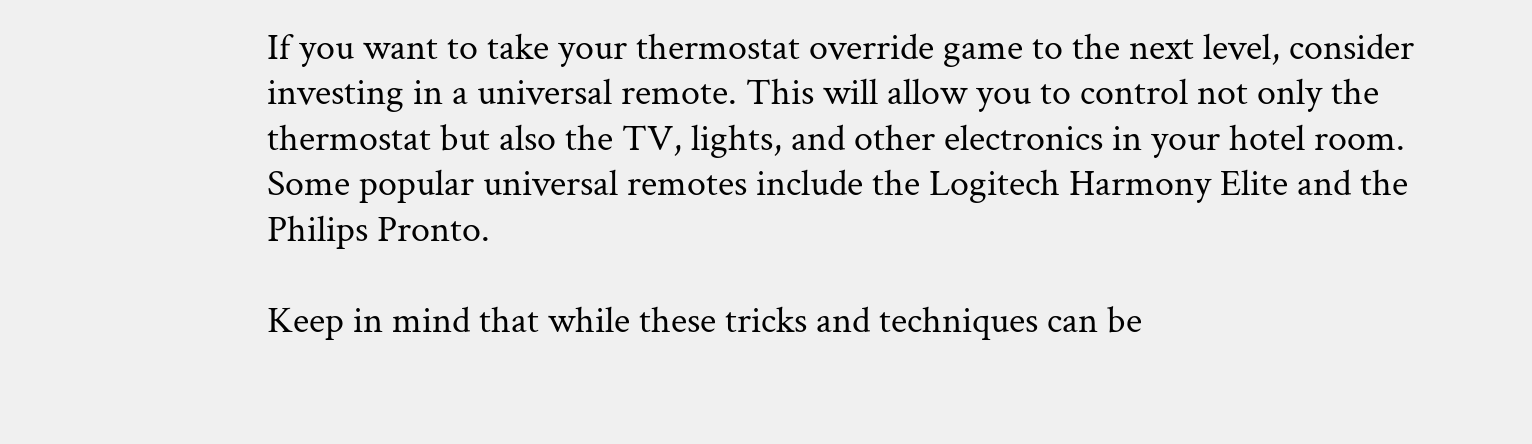If you want to take your thermostat override game to the next level, consider investing in a universal remote. This will allow you to control not only the thermostat but also the TV, lights, and other electronics in your hotel room. Some popular universal remotes include the Logitech Harmony Elite and the Philips Pronto.

Keep in mind that while these tricks and techniques can be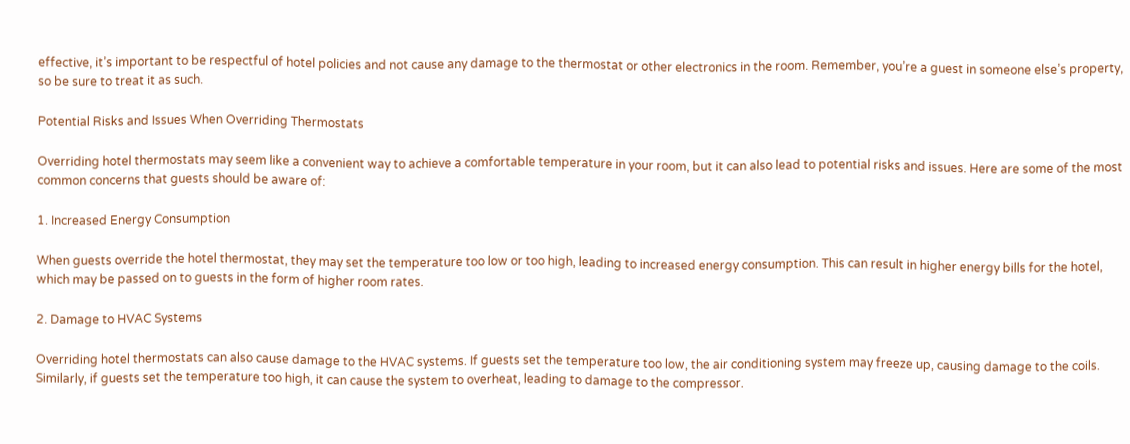effective, it’s important to be respectful of hotel policies and not cause any damage to the thermostat or other electronics in the room. Remember, you’re a guest in someone else’s property, so be sure to treat it as such.

Potential Risks and Issues When Overriding Thermostats

Overriding hotel thermostats may seem like a convenient way to achieve a comfortable temperature in your room, but it can also lead to potential risks and issues. Here are some of the most common concerns that guests should be aware of:

1. Increased Energy Consumption

When guests override the hotel thermostat, they may set the temperature too low or too high, leading to increased energy consumption. This can result in higher energy bills for the hotel, which may be passed on to guests in the form of higher room rates.

2. Damage to HVAC Systems

Overriding hotel thermostats can also cause damage to the HVAC systems. If guests set the temperature too low, the air conditioning system may freeze up, causing damage to the coils. Similarly, if guests set the temperature too high, it can cause the system to overheat, leading to damage to the compressor.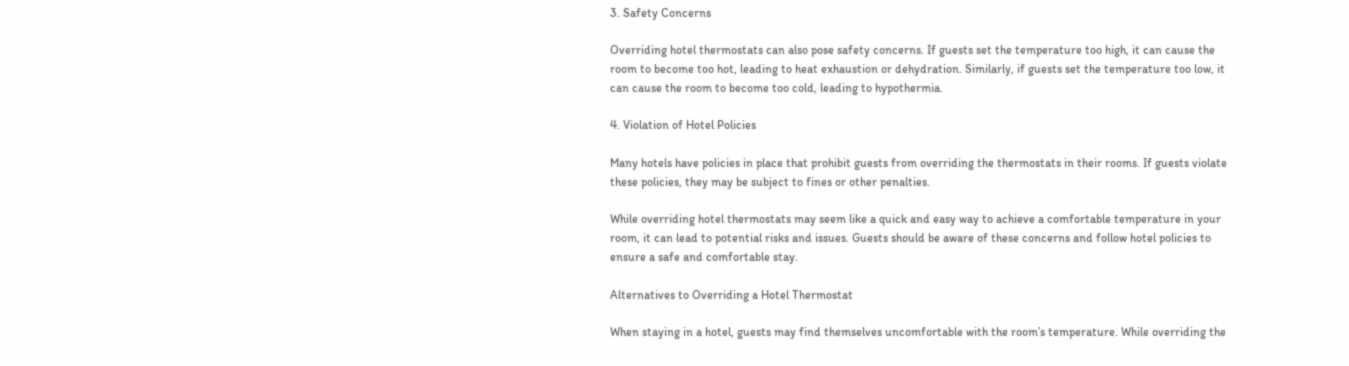3. Safety Concerns

Overriding hotel thermostats can also pose safety concerns. If guests set the temperature too high, it can cause the room to become too hot, leading to heat exhaustion or dehydration. Similarly, if guests set the temperature too low, it can cause the room to become too cold, leading to hypothermia.

4. Violation of Hotel Policies

Many hotels have policies in place that prohibit guests from overriding the thermostats in their rooms. If guests violate these policies, they may be subject to fines or other penalties.

While overriding hotel thermostats may seem like a quick and easy way to achieve a comfortable temperature in your room, it can lead to potential risks and issues. Guests should be aware of these concerns and follow hotel policies to ensure a safe and comfortable stay.

Alternatives to Overriding a Hotel Thermostat

When staying in a hotel, guests may find themselves uncomfortable with the room’s temperature. While overriding the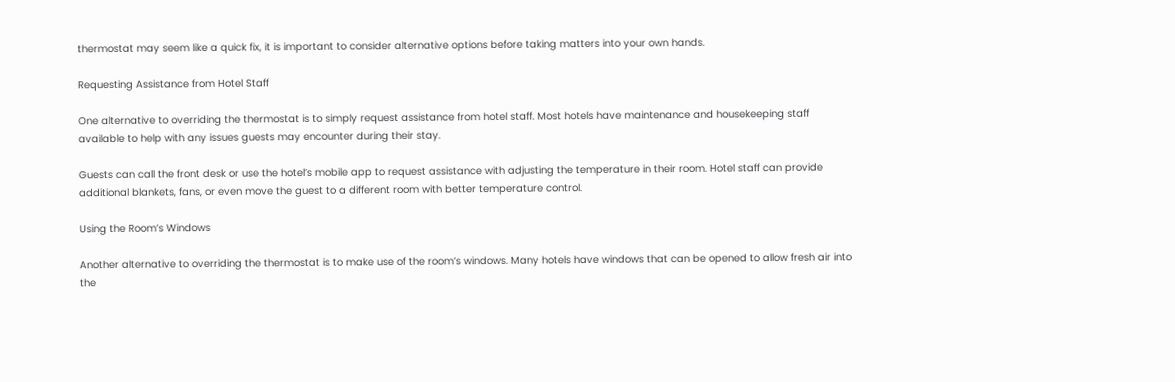thermostat may seem like a quick fix, it is important to consider alternative options before taking matters into your own hands.

Requesting Assistance from Hotel Staff

One alternative to overriding the thermostat is to simply request assistance from hotel staff. Most hotels have maintenance and housekeeping staff available to help with any issues guests may encounter during their stay.

Guests can call the front desk or use the hotel’s mobile app to request assistance with adjusting the temperature in their room. Hotel staff can provide additional blankets, fans, or even move the guest to a different room with better temperature control.

Using the Room’s Windows

Another alternative to overriding the thermostat is to make use of the room’s windows. Many hotels have windows that can be opened to allow fresh air into the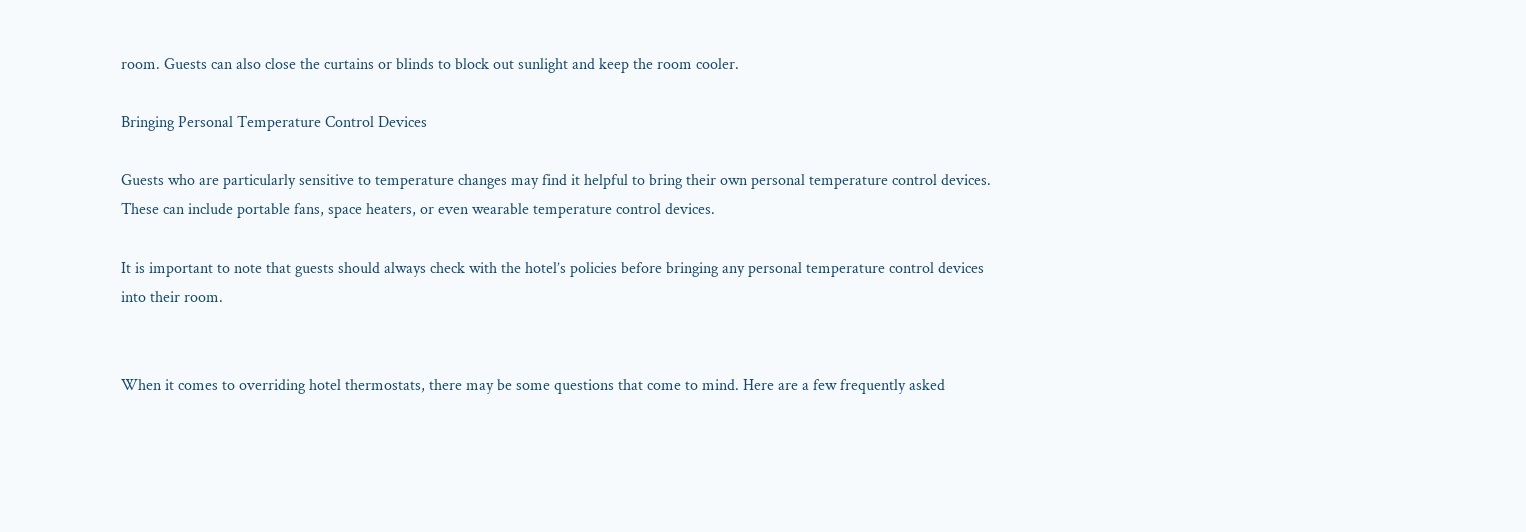room. Guests can also close the curtains or blinds to block out sunlight and keep the room cooler.

Bringing Personal Temperature Control Devices

Guests who are particularly sensitive to temperature changes may find it helpful to bring their own personal temperature control devices. These can include portable fans, space heaters, or even wearable temperature control devices.

It is important to note that guests should always check with the hotel’s policies before bringing any personal temperature control devices into their room.


When it comes to overriding hotel thermostats, there may be some questions that come to mind. Here are a few frequently asked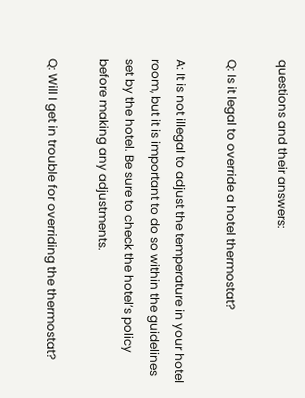questions and their answers:

Q: Is it legal to override a hotel thermostat?

A: It is not illegal to adjust the temperature in your hotel room, but it is important to do so within the guidelines set by the hotel. Be sure to check the hotel’s policy before making any adjustments.

Q: Will I get in trouble for overriding the thermostat?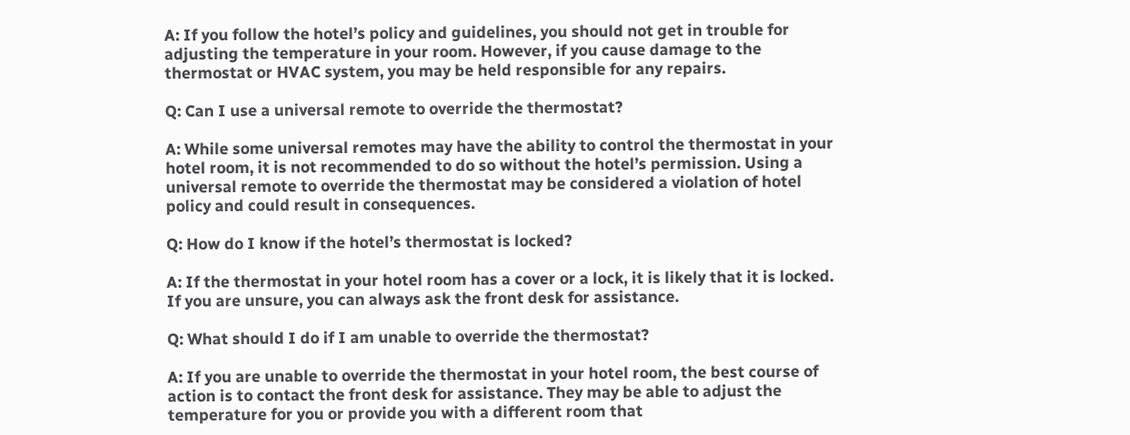A: If you follow the hotel’s policy and guidelines, you should not get in trouble for adjusting the temperature in your room. However, if you cause damage to the thermostat or HVAC system, you may be held responsible for any repairs.

Q: Can I use a universal remote to override the thermostat?

A: While some universal remotes may have the ability to control the thermostat in your hotel room, it is not recommended to do so without the hotel’s permission. Using a universal remote to override the thermostat may be considered a violation of hotel policy and could result in consequences.

Q: How do I know if the hotel’s thermostat is locked?

A: If the thermostat in your hotel room has a cover or a lock, it is likely that it is locked. If you are unsure, you can always ask the front desk for assistance.

Q: What should I do if I am unable to override the thermostat?

A: If you are unable to override the thermostat in your hotel room, the best course of action is to contact the front desk for assistance. They may be able to adjust the temperature for you or provide you with a different room that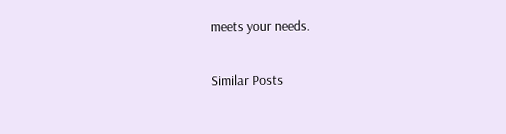meets your needs.

Similar Posts